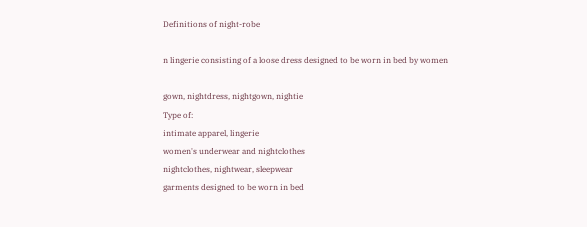Definitions of night-robe

n lingerie consisting of a loose dress designed to be worn in bed by women

gown, nightdress, nightgown, nightie
Type of:
intimate apparel, lingerie
women's underwear and nightclothes
nightclothes, nightwear, sleepwear
garments designed to be worn in bed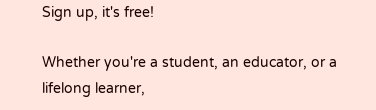Sign up, it's free!

Whether you're a student, an educator, or a lifelong learner,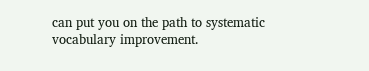can put you on the path to systematic vocabulary improvement.